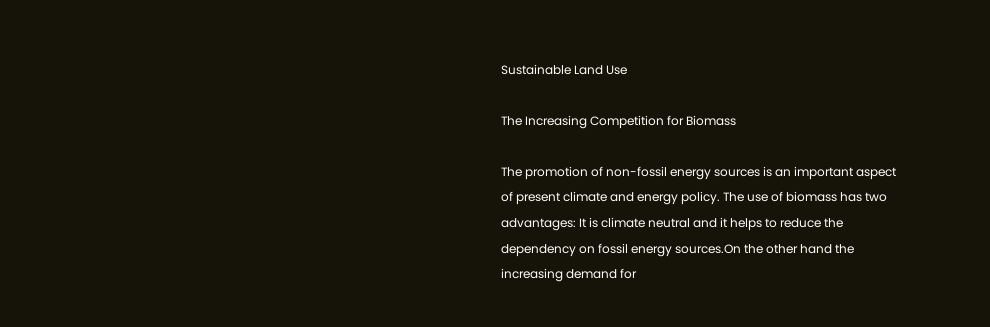Sustainable Land Use

The Increasing Competition for Biomass

The promotion of non-fossil energy sources is an important aspect of present climate and energy policy. The use of biomass has two advantages: It is climate neutral and it helps to reduce the dependency on fossil energy sources.On the other hand the increasing demand for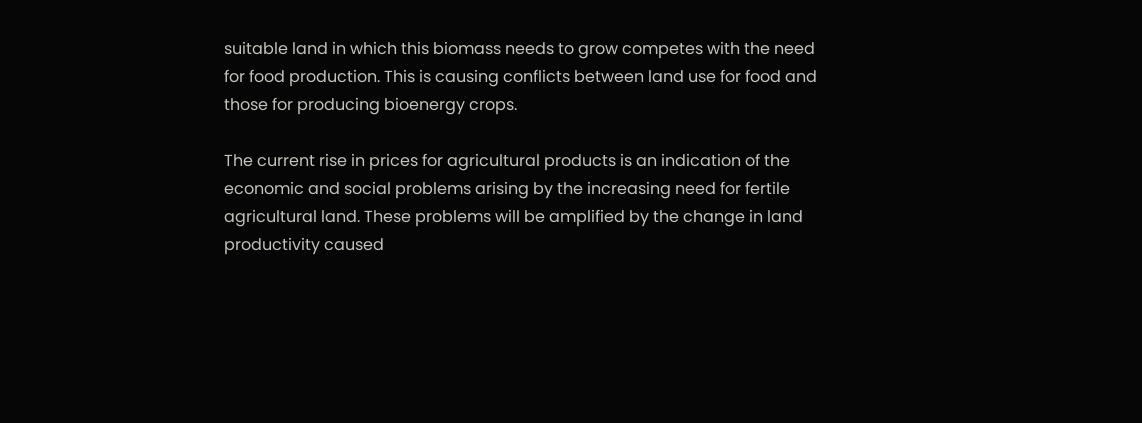suitable land in which this biomass needs to grow competes with the need for food production. This is causing conflicts between land use for food and those for producing bioenergy crops.

The current rise in prices for agricultural products is an indication of the economic and social problems arising by the increasing need for fertile agricultural land. These problems will be amplified by the change in land productivity caused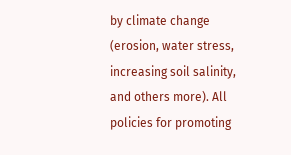by climate change (erosion, water stress, increasing soil salinity, and others more). All policies for promoting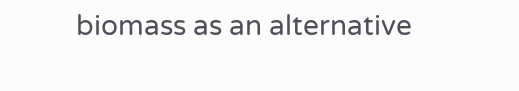biomass as an alternative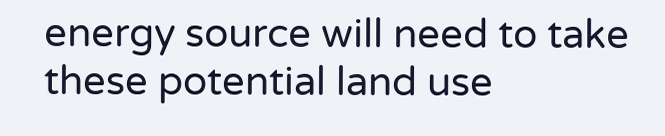energy source will need to take these potential land use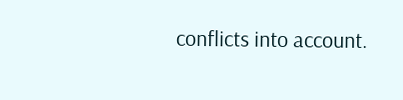conflicts into account.